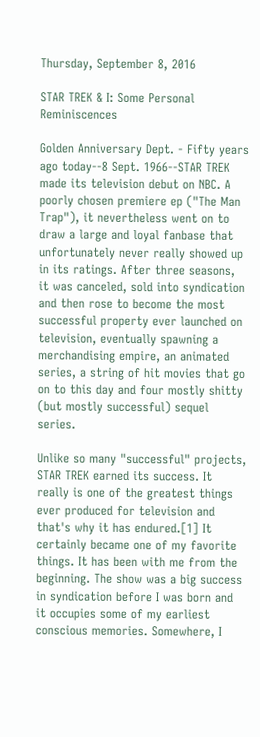Thursday, September 8, 2016

STAR TREK & I: Some Personal Reminiscences

Golden Anniversary Dept. - Fifty years ago today--8 Sept. 1966--STAR TREK made its television debut on NBC. A poorly chosen premiere ep ("The Man Trap"), it nevertheless went on to draw a large and loyal fanbase that unfortunately never really showed up in its ratings. After three seasons, it was canceled, sold into syndication and then rose to become the most successful property ever launched on television, eventually spawning a merchandising empire, an animated series, a string of hit movies that go on to this day and four mostly shitty (but mostly successful) sequel series.

Unlike so many "successful" projects, STAR TREK earned its success. It really is one of the greatest things ever produced for television and that's why it has endured.[1] It certainly became one of my favorite things. It has been with me from the beginning. The show was a big success in syndication before I was born and it occupies some of my earliest conscious memories. Somewhere, I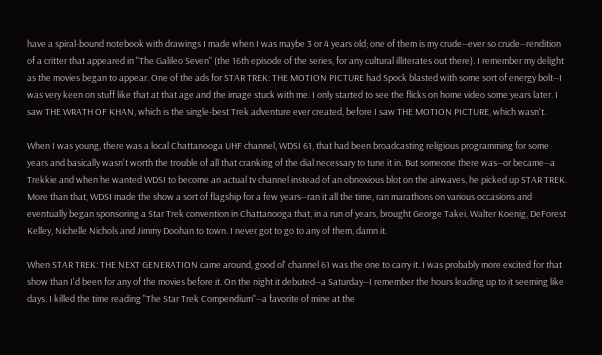have a spiral-bound notebook with drawings I made when I was maybe 3 or 4 years old; one of them is my crude--ever so crude--rendition of a critter that appeared in "The Galileo Seven" (the 16th episode of the series, for any cultural illiterates out there). I remember my delight as the movies began to appear. One of the ads for STAR TREK: THE MOTION PICTURE had Spock blasted with some sort of energy bolt--I was very keen on stuff like that at that age and the image stuck with me. I only started to see the flicks on home video some years later. I saw THE WRATH OF KHAN, which is the single-best Trek adventure ever created, before I saw THE MOTION PICTURE, which wasn't.

When I was young, there was a local Chattanooga UHF channel, WDSI 61, that had been broadcasting religious programming for some years and basically wasn't worth the trouble of all that cranking of the dial necessary to tune it in. But someone there was--or became--a Trekkie and when he wanted WDSI to become an actual tv channel instead of an obnoxious blot on the airwaves, he picked up STAR TREK. More than that, WDSI made the show a sort of flagship for a few years--ran it all the time, ran marathons on various occasions and eventually began sponsoring a Star Trek convention in Chattanooga that, in a run of years, brought George Takei, Walter Koenig, DeForest Kelley, Nichelle Nichols and Jimmy Doohan to town. I never got to go to any of them, damn it.

When STAR TREK: THE NEXT GENERATION came around, good ol' channel 61 was the one to carry it. I was probably more excited for that show than I'd been for any of the movies before it. On the night it debuted--a Saturday--I remember the hours leading up to it seeming like days. I killed the time reading "The Star Trek Compendium"--a favorite of mine at the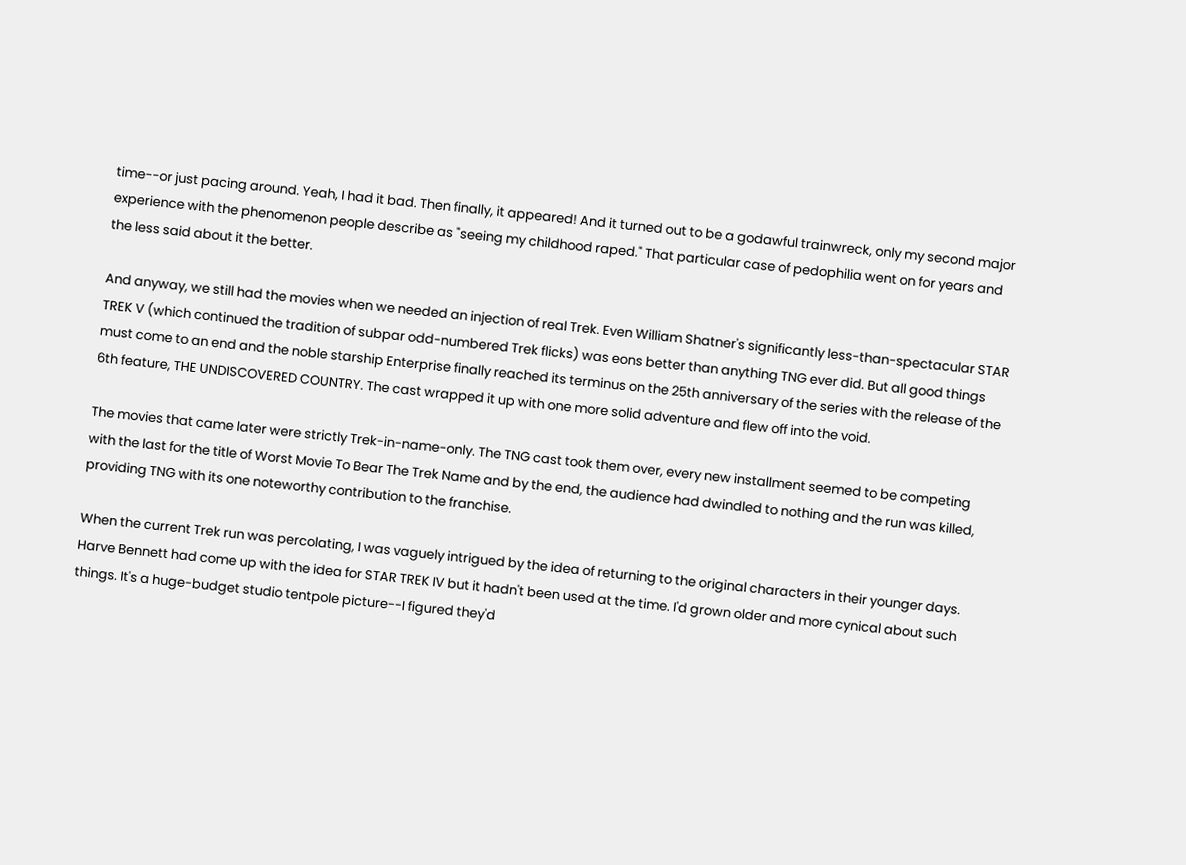time--or just pacing around. Yeah, I had it bad. Then finally, it appeared! And it turned out to be a godawful trainwreck, only my second major experience with the phenomenon people describe as "seeing my childhood raped." That particular case of pedophilia went on for years and the less said about it the better.

And anyway, we still had the movies when we needed an injection of real Trek. Even William Shatner's significantly less-than-spectacular STAR TREK V (which continued the tradition of subpar odd-numbered Trek flicks) was eons better than anything TNG ever did. But all good things must come to an end and the noble starship Enterprise finally reached its terminus on the 25th anniversary of the series with the release of the 6th feature, THE UNDISCOVERED COUNTRY. The cast wrapped it up with one more solid adventure and flew off into the void.

The movies that came later were strictly Trek-in-name-only. The TNG cast took them over, every new installment seemed to be competing with the last for the title of Worst Movie To Bear The Trek Name and by the end, the audience had dwindled to nothing and the run was killed, providing TNG with its one noteworthy contribution to the franchise.

When the current Trek run was percolating, I was vaguely intrigued by the idea of returning to the original characters in their younger days. Harve Bennett had come up with the idea for STAR TREK IV but it hadn't been used at the time. I'd grown older and more cynical about such things. It's a huge-budget studio tentpole picture--I figured they'd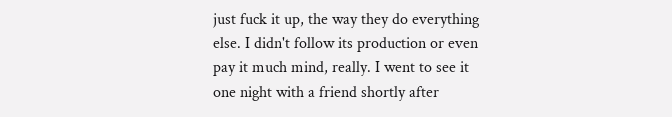just fuck it up, the way they do everything else. I didn't follow its production or even pay it much mind, really. I went to see it one night with a friend shortly after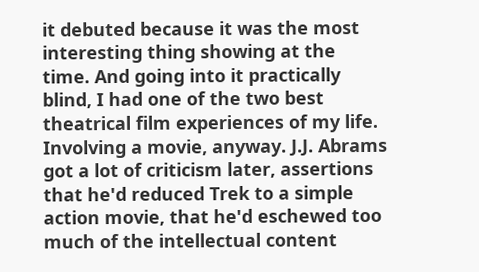it debuted because it was the most interesting thing showing at the time. And going into it practically blind, I had one of the two best theatrical film experiences of my life. Involving a movie, anyway. J.J. Abrams got a lot of criticism later, assertions that he'd reduced Trek to a simple action movie, that he'd eschewed too much of the intellectual content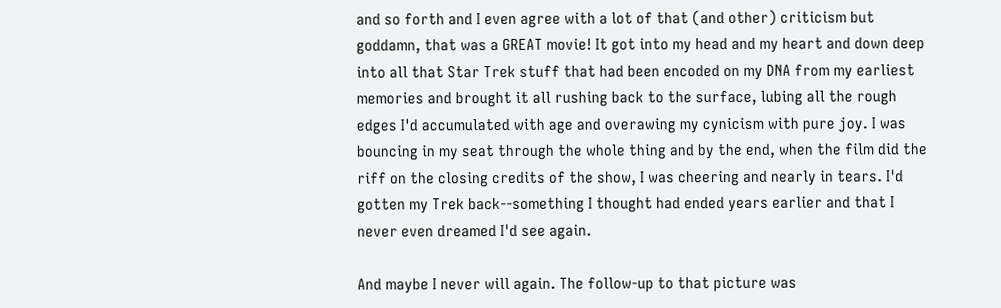and so forth and I even agree with a lot of that (and other) criticism but goddamn, that was a GREAT movie! It got into my head and my heart and down deep into all that Star Trek stuff that had been encoded on my DNA from my earliest memories and brought it all rushing back to the surface, lubing all the rough edges I'd accumulated with age and overawing my cynicism with pure joy. I was bouncing in my seat through the whole thing and by the end, when the film did the riff on the closing credits of the show, I was cheering and nearly in tears. I'd gotten my Trek back--something I thought had ended years earlier and that I never even dreamed I'd see again.

And maybe I never will again. The follow-up to that picture was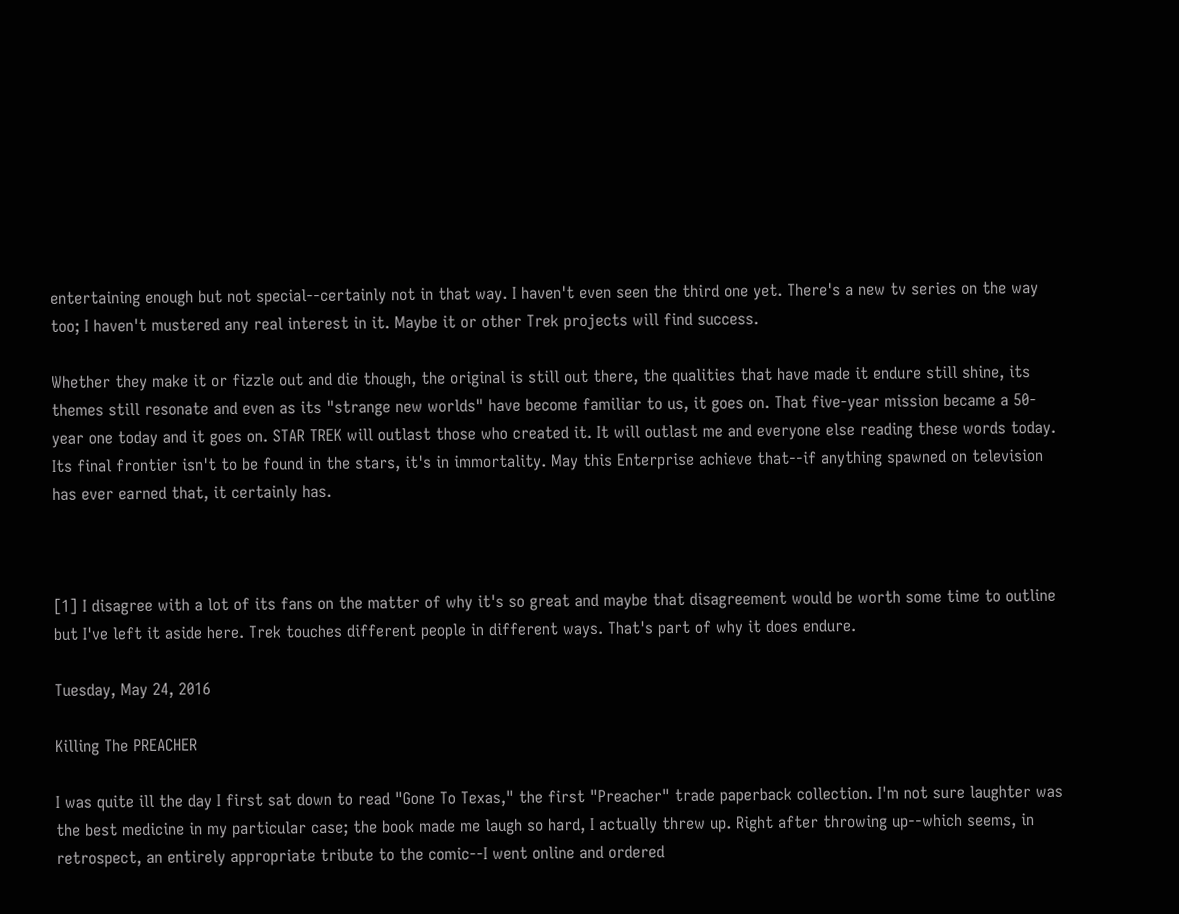entertaining enough but not special--certainly not in that way. I haven't even seen the third one yet. There's a new tv series on the way too; I haven't mustered any real interest in it. Maybe it or other Trek projects will find success.

Whether they make it or fizzle out and die though, the original is still out there, the qualities that have made it endure still shine, its themes still resonate and even as its "strange new worlds" have become familiar to us, it goes on. That five-year mission became a 50-year one today and it goes on. STAR TREK will outlast those who created it. It will outlast me and everyone else reading these words today. Its final frontier isn't to be found in the stars, it's in immortality. May this Enterprise achieve that--if anything spawned on television has ever earned that, it certainly has.



[1] I disagree with a lot of its fans on the matter of why it's so great and maybe that disagreement would be worth some time to outline but I've left it aside here. Trek touches different people in different ways. That's part of why it does endure.

Tuesday, May 24, 2016

Killing The PREACHER

I was quite ill the day I first sat down to read "Gone To Texas," the first "Preacher" trade paperback collection. I'm not sure laughter was the best medicine in my particular case; the book made me laugh so hard, I actually threw up. Right after throwing up--which seems, in retrospect, an entirely appropriate tribute to the comic--I went online and ordered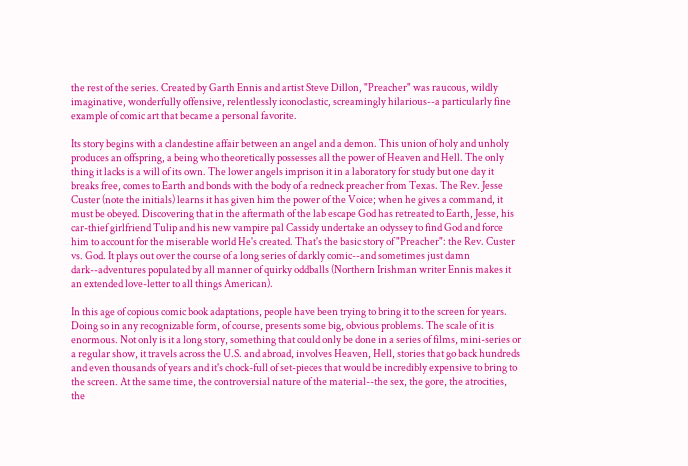the rest of the series. Created by Garth Ennis and artist Steve Dillon, "Preacher" was raucous, wildly imaginative, wonderfully offensive, relentlessly iconoclastic, screamingly hilarious--a particularly fine example of comic art that became a personal favorite.

Its story begins with a clandestine affair between an angel and a demon. This union of holy and unholy produces an offspring, a being who theoretically possesses all the power of Heaven and Hell. The only thing it lacks is a will of its own. The lower angels imprison it in a laboratory for study but one day it breaks free, comes to Earth and bonds with the body of a redneck preacher from Texas. The Rev. Jesse Custer (note the initials) learns it has given him the power of the Voice; when he gives a command, it must be obeyed. Discovering that in the aftermath of the lab escape God has retreated to Earth, Jesse, his car-thief girlfriend Tulip and his new vampire pal Cassidy undertake an odyssey to find God and force him to account for the miserable world He's created. That's the basic story of "Preacher": the Rev. Custer vs. God. It plays out over the course of a long series of darkly comic--and sometimes just damn dark--adventures populated by all manner of quirky oddballs (Northern Irishman writer Ennis makes it an extended love-letter to all things American).

In this age of copious comic book adaptations, people have been trying to bring it to the screen for years. Doing so in any recognizable form, of course, presents some big, obvious problems. The scale of it is enormous. Not only is it a long story, something that could only be done in a series of films, mini-series or a regular show, it travels across the U.S. and abroad, involves Heaven, Hell, stories that go back hundreds and even thousands of years and it's chock-full of set-pieces that would be incredibly expensive to bring to the screen. At the same time, the controversial nature of the material--the sex, the gore, the atrocities, the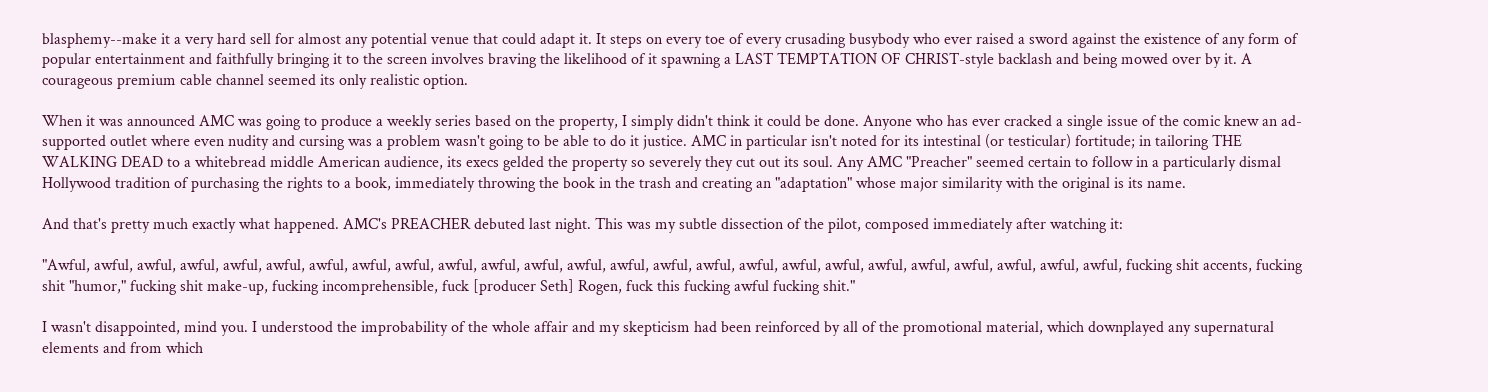blasphemy--make it a very hard sell for almost any potential venue that could adapt it. It steps on every toe of every crusading busybody who ever raised a sword against the existence of any form of popular entertainment and faithfully bringing it to the screen involves braving the likelihood of it spawning a LAST TEMPTATION OF CHRIST-style backlash and being mowed over by it. A courageous premium cable channel seemed its only realistic option.

When it was announced AMC was going to produce a weekly series based on the property, I simply didn't think it could be done. Anyone who has ever cracked a single issue of the comic knew an ad-supported outlet where even nudity and cursing was a problem wasn't going to be able to do it justice. AMC in particular isn't noted for its intestinal (or testicular) fortitude; in tailoring THE WALKING DEAD to a whitebread middle American audience, its execs gelded the property so severely they cut out its soul. Any AMC "Preacher" seemed certain to follow in a particularly dismal Hollywood tradition of purchasing the rights to a book, immediately throwing the book in the trash and creating an "adaptation" whose major similarity with the original is its name.

And that's pretty much exactly what happened. AMC's PREACHER debuted last night. This was my subtle dissection of the pilot, composed immediately after watching it:

"Awful, awful, awful, awful, awful, awful, awful, awful, awful, awful, awful, awful, awful, awful, awful, awful, awful, awful, awful, awful, awful, awful, awful, awful, awful, fucking shit accents, fucking shit "humor," fucking shit make-up, fucking incomprehensible, fuck [producer Seth] Rogen, fuck this fucking awful fucking shit."

I wasn't disappointed, mind you. I understood the improbability of the whole affair and my skepticism had been reinforced by all of the promotional material, which downplayed any supernatural elements and from which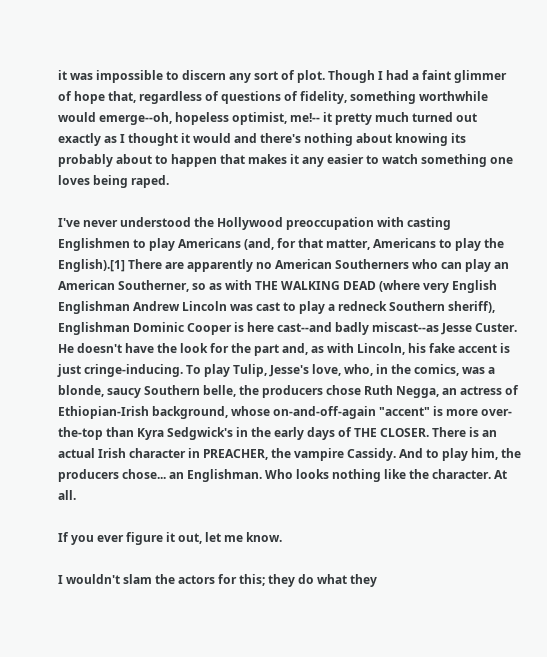it was impossible to discern any sort of plot. Though I had a faint glimmer of hope that, regardless of questions of fidelity, something worthwhile would emerge--oh, hopeless optimist, me!-- it pretty much turned out exactly as I thought it would and there's nothing about knowing its probably about to happen that makes it any easier to watch something one loves being raped.

I've never understood the Hollywood preoccupation with casting Englishmen to play Americans (and, for that matter, Americans to play the English).[1] There are apparently no American Southerners who can play an American Southerner, so as with THE WALKING DEAD (where very English Englishman Andrew Lincoln was cast to play a redneck Southern sheriff), Englishman Dominic Cooper is here cast--and badly miscast--as Jesse Custer. He doesn't have the look for the part and, as with Lincoln, his fake accent is just cringe-inducing. To play Tulip, Jesse's love, who, in the comics, was a blonde, saucy Southern belle, the producers chose Ruth Negga, an actress of Ethiopian-Irish background, whose on-and-off-again "accent" is more over-the-top than Kyra Sedgwick's in the early days of THE CLOSER. There is an actual Irish character in PREACHER, the vampire Cassidy. And to play him, the producers chose... an Englishman. Who looks nothing like the character. At all.

If you ever figure it out, let me know.

I wouldn't slam the actors for this; they do what they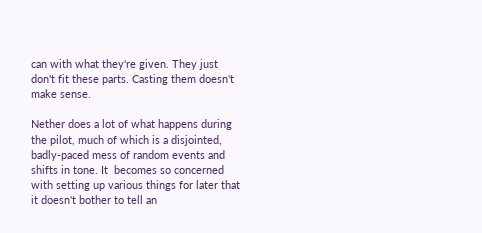can with what they're given. They just don't fit these parts. Casting them doesn't make sense.

Nether does a lot of what happens during the pilot, much of which is a disjointed, badly-paced mess of random events and shifts in tone. It  becomes so concerned with setting up various things for later that it doesn't bother to tell an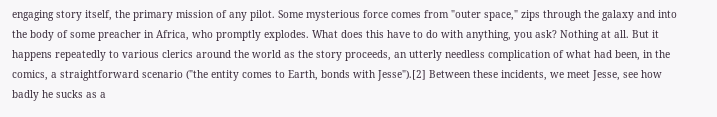engaging story itself, the primary mission of any pilot. Some mysterious force comes from "outer space," zips through the galaxy and into the body of some preacher in Africa, who promptly explodes. What does this have to do with anything, you ask? Nothing at all. But it happens repeatedly to various clerics around the world as the story proceeds, an utterly needless complication of what had been, in the comics, a straightforward scenario ("the entity comes to Earth, bonds with Jesse").[2] Between these incidents, we meet Jesse, see how badly he sucks as a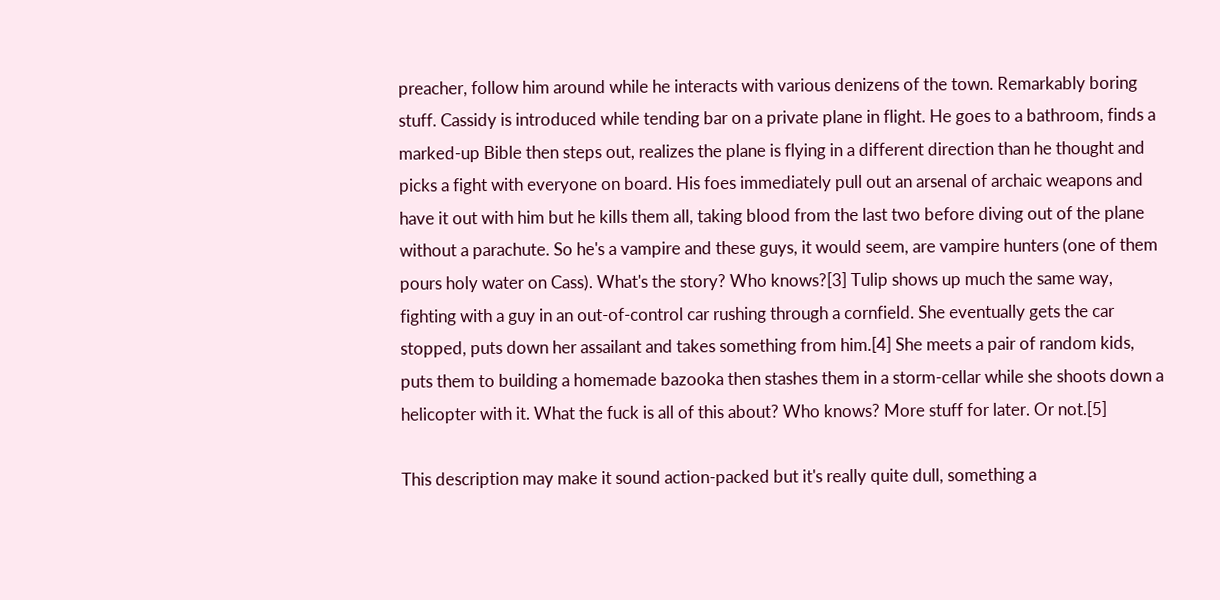preacher, follow him around while he interacts with various denizens of the town. Remarkably boring stuff. Cassidy is introduced while tending bar on a private plane in flight. He goes to a bathroom, finds a marked-up Bible then steps out, realizes the plane is flying in a different direction than he thought and picks a fight with everyone on board. His foes immediately pull out an arsenal of archaic weapons and have it out with him but he kills them all, taking blood from the last two before diving out of the plane without a parachute. So he's a vampire and these guys, it would seem, are vampire hunters (one of them pours holy water on Cass). What's the story? Who knows?[3] Tulip shows up much the same way, fighting with a guy in an out-of-control car rushing through a cornfield. She eventually gets the car stopped, puts down her assailant and takes something from him.[4] She meets a pair of random kids, puts them to building a homemade bazooka then stashes them in a storm-cellar while she shoots down a helicopter with it. What the fuck is all of this about? Who knows? More stuff for later. Or not.[5]

This description may make it sound action-packed but it's really quite dull, something a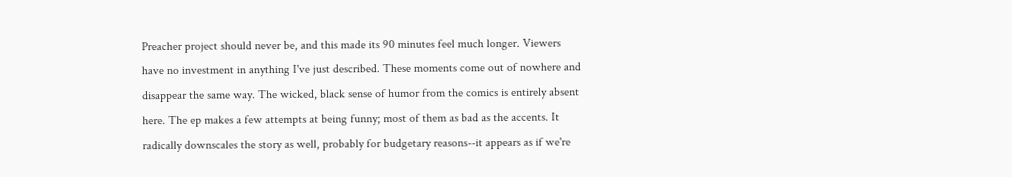Preacher project should never be, and this made its 90 minutes feel much longer. Viewers have no investment in anything I've just described. These moments come out of nowhere and disappear the same way. The wicked, black sense of humor from the comics is entirely absent here. The ep makes a few attempts at being funny; most of them as bad as the accents. It radically downscales the story as well, probably for budgetary reasons--it appears as if we're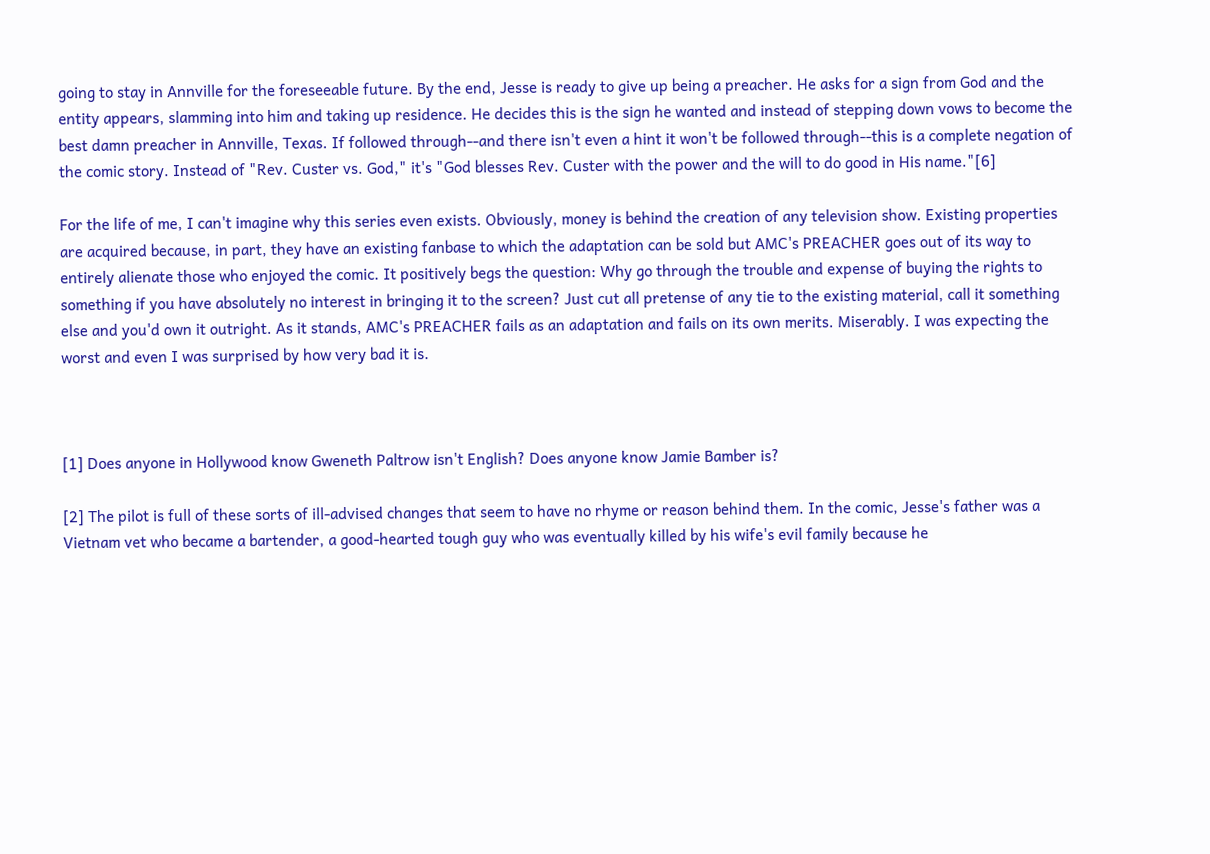going to stay in Annville for the foreseeable future. By the end, Jesse is ready to give up being a preacher. He asks for a sign from God and the entity appears, slamming into him and taking up residence. He decides this is the sign he wanted and instead of stepping down vows to become the best damn preacher in Annville, Texas. If followed through--and there isn't even a hint it won't be followed through--this is a complete negation of the comic story. Instead of "Rev. Custer vs. God," it's "God blesses Rev. Custer with the power and the will to do good in His name."[6]

For the life of me, I can't imagine why this series even exists. Obviously, money is behind the creation of any television show. Existing properties are acquired because, in part, they have an existing fanbase to which the adaptation can be sold but AMC's PREACHER goes out of its way to entirely alienate those who enjoyed the comic. It positively begs the question: Why go through the trouble and expense of buying the rights to something if you have absolutely no interest in bringing it to the screen? Just cut all pretense of any tie to the existing material, call it something else and you'd own it outright. As it stands, AMC's PREACHER fails as an adaptation and fails on its own merits. Miserably. I was expecting the worst and even I was surprised by how very bad it is.



[1] Does anyone in Hollywood know Gweneth Paltrow isn't English? Does anyone know Jamie Bamber is?

[2] The pilot is full of these sorts of ill-advised changes that seem to have no rhyme or reason behind them. In the comic, Jesse's father was a Vietnam vet who became a bartender, a good-hearted tough guy who was eventually killed by his wife's evil family because he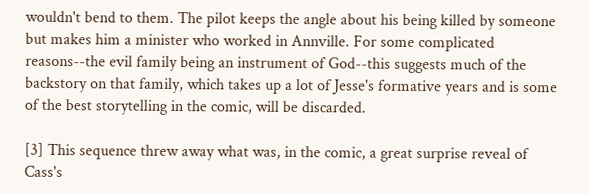wouldn't bend to them. The pilot keeps the angle about his being killed by someone but makes him a minister who worked in Annville. For some complicated reasons--the evil family being an instrument of God--this suggests much of the backstory on that family, which takes up a lot of Jesse's formative years and is some of the best storytelling in the comic, will be discarded.

[3] This sequence threw away what was, in the comic, a great surprise reveal of Cass's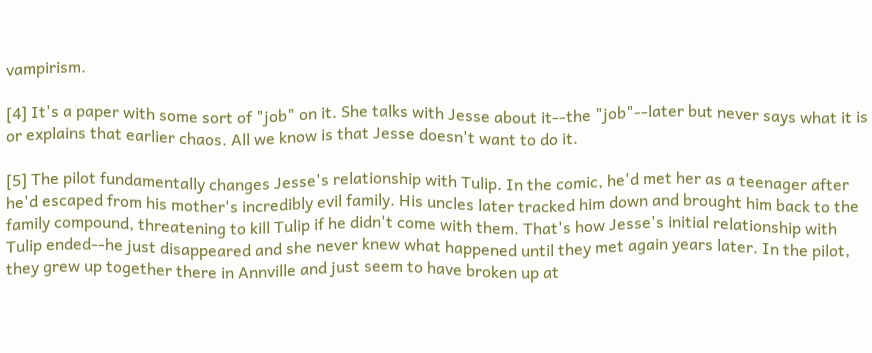vampirism.

[4] It's a paper with some sort of "job" on it. She talks with Jesse about it--the "job"--later but never says what it is or explains that earlier chaos. All we know is that Jesse doesn't want to do it.

[5] The pilot fundamentally changes Jesse's relationship with Tulip. In the comic, he'd met her as a teenager after he'd escaped from his mother's incredibly evil family. His uncles later tracked him down and brought him back to the family compound, threatening to kill Tulip if he didn't come with them. That's how Jesse's initial relationship with Tulip ended--he just disappeared and she never knew what happened until they met again years later. In the pilot, they grew up together there in Annville and just seem to have broken up at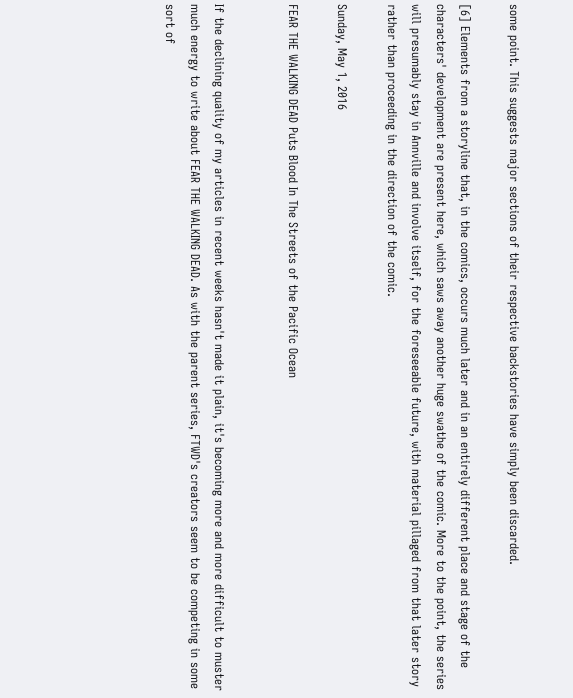some point. This suggests major sections of their respective backstories have simply been discarded.

[6] Elements from a storyline that, in the comics, occurs much later and in an entirely different place and stage of the characters' development are present here, which saws away another huge swathe of the comic. More to the point, the series will presumably stay in Annville and involve itself, for the foreseeable future, with material pillaged from that later story rather than proceeding in the direction of the comic.

Sunday, May 1, 2016

FEAR THE WALKING DEAD Puts Blood In The Streets of the Pacific Ocean


If the declining quality of my articles in recent weeks hasn't made it plain, it's becoming more and more difficult to muster much energy to write about FEAR THE WALKING DEAD. As with the parent series, FTWD's creators seem to be competing in some sort of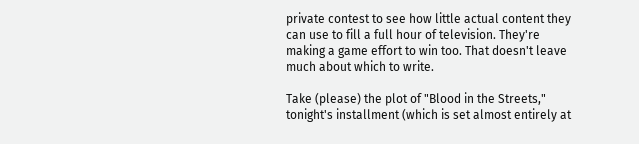private contest to see how little actual content they can use to fill a full hour of television. They're making a game effort to win too. That doesn't leave much about which to write.

Take (please) the plot of "Blood in the Streets," tonight's installment (which is set almost entirely at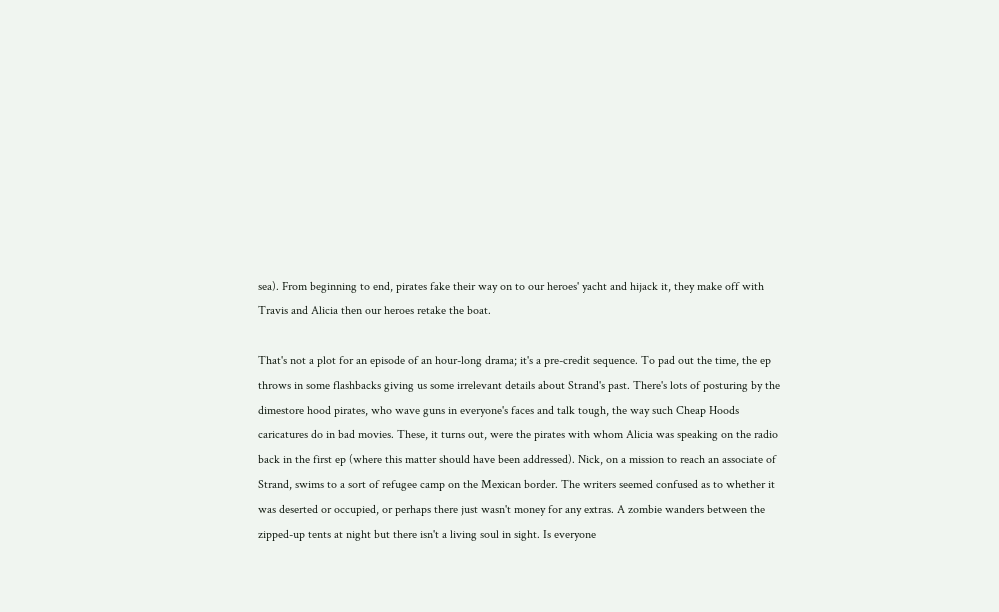sea). From beginning to end, pirates fake their way on to our heroes' yacht and hijack it, they make off with Travis and Alicia then our heroes retake the boat.

That's not a plot for an episode of an hour-long drama; it's a pre-credit sequence. To pad out the time, the ep throws in some flashbacks giving us some irrelevant details about Strand's past. There's lots of posturing by the dimestore hood pirates, who wave guns in everyone's faces and talk tough, the way such Cheap Hoods caricatures do in bad movies. These, it turns out, were the pirates with whom Alicia was speaking on the radio back in the first ep (where this matter should have been addressed). Nick, on a mission to reach an associate of Strand, swims to a sort of refugee camp on the Mexican border. The writers seemed confused as to whether it was deserted or occupied, or perhaps there just wasn't money for any extras. A zombie wanders between the zipped-up tents at night but there isn't a living soul in sight. Is everyone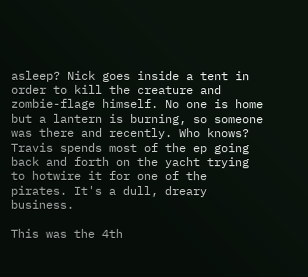asleep? Nick goes inside a tent in order to kill the creature and zombie-flage himself. No one is home but a lantern is burning, so someone was there and recently. Who knows? Travis spends most of the ep going back and forth on the yacht trying to hotwire it for one of the pirates. It's a dull, dreary business.

This was the 4th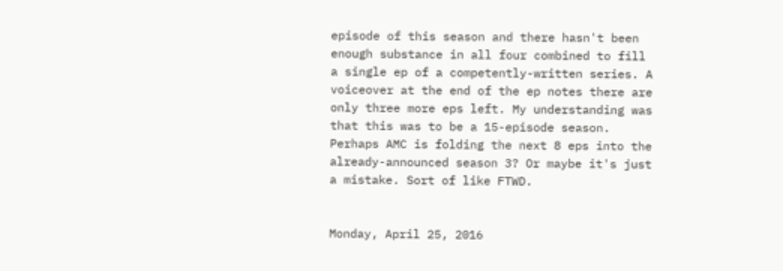episode of this season and there hasn't been enough substance in all four combined to fill a single ep of a competently-written series. A voiceover at the end of the ep notes there are only three more eps left. My understanding was that this was to be a 15-episode season. Perhaps AMC is folding the next 8 eps into the already-announced season 3? Or maybe it's just a mistake. Sort of like FTWD.


Monday, April 25, 2016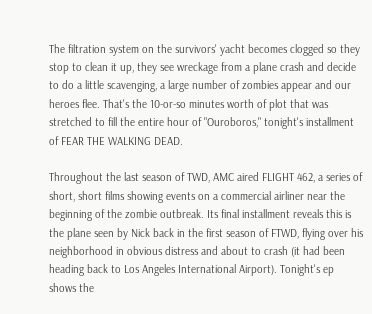The filtration system on the survivors' yacht becomes clogged so they stop to clean it up, they see wreckage from a plane crash and decide to do a little scavenging, a large number of zombies appear and our heroes flee. That's the 10-or-so minutes worth of plot that was stretched to fill the entire hour of "Ouroboros," tonight's installment of FEAR THE WALKING DEAD.

Throughout the last season of TWD, AMC aired FLIGHT 462, a series of short, short films showing events on a commercial airliner near the beginning of the zombie outbreak. Its final installment reveals this is the plane seen by Nick back in the first season of FTWD, flying over his neighborhood in obvious distress and about to crash (it had been heading back to Los Angeles International Airport). Tonight's ep shows the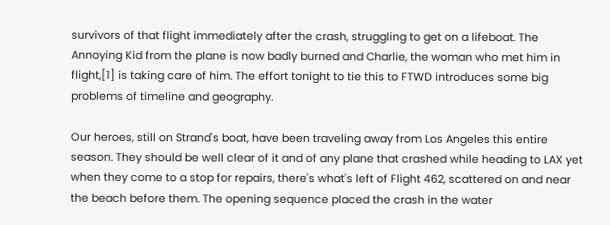survivors of that flight immediately after the crash, struggling to get on a lifeboat. The Annoying Kid from the plane is now badly burned and Charlie, the woman who met him in flight,[1] is taking care of him. The effort tonight to tie this to FTWD introduces some big problems of timeline and geography.

Our heroes, still on Strand's boat, have been traveling away from Los Angeles this entire season. They should be well clear of it and of any plane that crashed while heading to LAX yet when they come to a stop for repairs, there's what's left of Flight 462, scattered on and near the beach before them. The opening sequence placed the crash in the water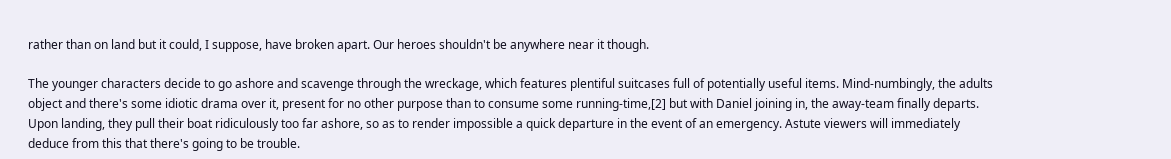rather than on land but it could, I suppose, have broken apart. Our heroes shouldn't be anywhere near it though.

The younger characters decide to go ashore and scavenge through the wreckage, which features plentiful suitcases full of potentially useful items. Mind-numbingly, the adults object and there's some idiotic drama over it, present for no other purpose than to consume some running-time,[2] but with Daniel joining in, the away-team finally departs. Upon landing, they pull their boat ridiculously too far ashore, so as to render impossible a quick departure in the event of an emergency. Astute viewers will immediately deduce from this that there's going to be trouble.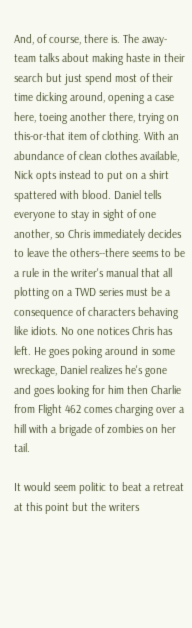And, of course, there is. The away-team talks about making haste in their search but just spend most of their time dicking around, opening a case here, toeing another there, trying on this-or-that item of clothing. With an abundance of clean clothes available, Nick opts instead to put on a shirt spattered with blood. Daniel tells everyone to stay in sight of one another, so Chris immediately decides to leave the others--there seems to be a rule in the writer's manual that all plotting on a TWD series must be a consequence of characters behaving like idiots. No one notices Chris has left. He goes poking around in some wreckage, Daniel realizes he's gone and goes looking for him then Charlie from Flight 462 comes charging over a hill with a brigade of zombies on her tail.

It would seem politic to beat a retreat at this point but the writers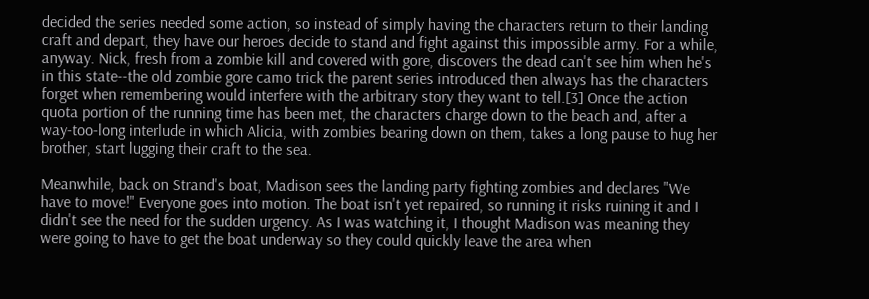decided the series needed some action, so instead of simply having the characters return to their landing craft and depart, they have our heroes decide to stand and fight against this impossible army. For a while, anyway. Nick, fresh from a zombie kill and covered with gore, discovers the dead can't see him when he's in this state--the old zombie gore camo trick the parent series introduced then always has the characters forget when remembering would interfere with the arbitrary story they want to tell.[3] Once the action quota portion of the running time has been met, the characters charge down to the beach and, after a way-too-long interlude in which Alicia, with zombies bearing down on them, takes a long pause to hug her brother, start lugging their craft to the sea.

Meanwhile, back on Strand's boat, Madison sees the landing party fighting zombies and declares "We have to move!" Everyone goes into motion. The boat isn't yet repaired, so running it risks ruining it and I didn't see the need for the sudden urgency. As I was watching it, I thought Madison was meaning they were going to have to get the boat underway so they could quickly leave the area when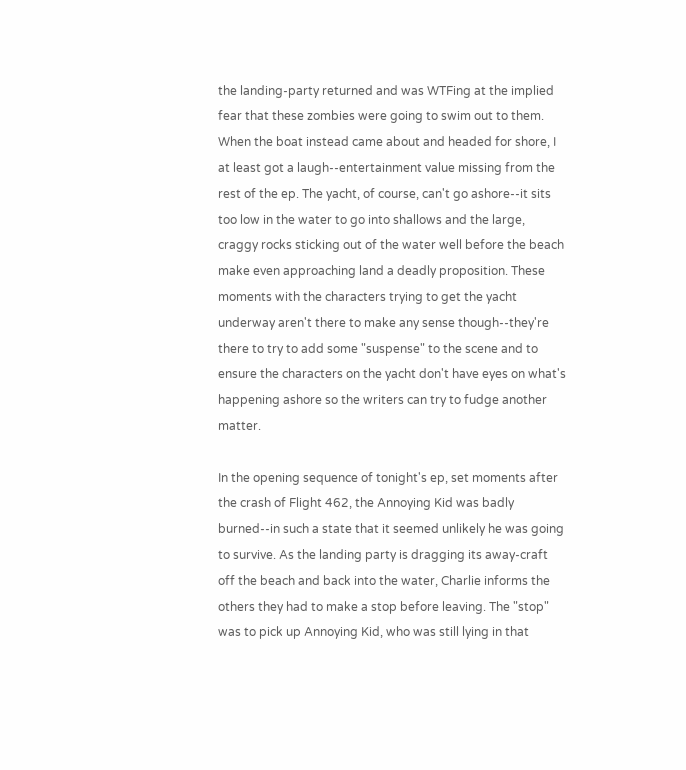the landing-party returned and was WTFing at the implied fear that these zombies were going to swim out to them. When the boat instead came about and headed for shore, I at least got a laugh--entertainment value missing from the rest of the ep. The yacht, of course, can't go ashore--it sits too low in the water to go into shallows and the large, craggy rocks sticking out of the water well before the beach make even approaching land a deadly proposition. These moments with the characters trying to get the yacht underway aren't there to make any sense though--they're there to try to add some "suspense" to the scene and to ensure the characters on the yacht don't have eyes on what's happening ashore so the writers can try to fudge another matter.

In the opening sequence of tonight's ep, set moments after the crash of Flight 462, the Annoying Kid was badly burned--in such a state that it seemed unlikely he was going to survive. As the landing party is dragging its away-craft off the beach and back into the water, Charlie informs the others they had to make a stop before leaving. The "stop" was to pick up Annoying Kid, who was still lying in that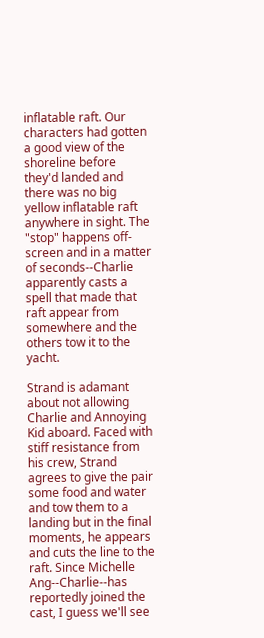inflatable raft. Our characters had gotten a good view of the shoreline before they'd landed and there was no big yellow inflatable raft anywhere in sight. The "stop" happens off-screen and in a matter of seconds--Charlie apparently casts a spell that made that raft appear from somewhere and the others tow it to the yacht.

Strand is adamant about not allowing Charlie and Annoying Kid aboard. Faced with stiff resistance from his crew, Strand agrees to give the pair some food and water and tow them to a landing but in the final moments, he appears and cuts the line to the raft. Since Michelle Ang--Charlie--has reportedly joined the cast, I guess we'll see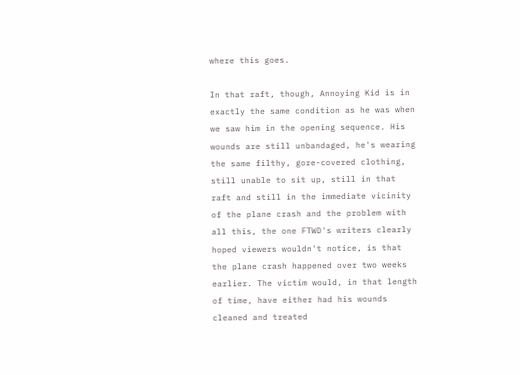where this goes.

In that raft, though, Annoying Kid is in exactly the same condition as he was when we saw him in the opening sequence. His wounds are still unbandaged, he's wearing the same filthy, gore-covered clothing, still unable to sit up, still in that raft and still in the immediate vicinity of the plane crash and the problem with all this, the one FTWD's writers clearly hoped viewers wouldn't notice, is that the plane crash happened over two weeks earlier. The victim would, in that length of time, have either had his wounds cleaned and treated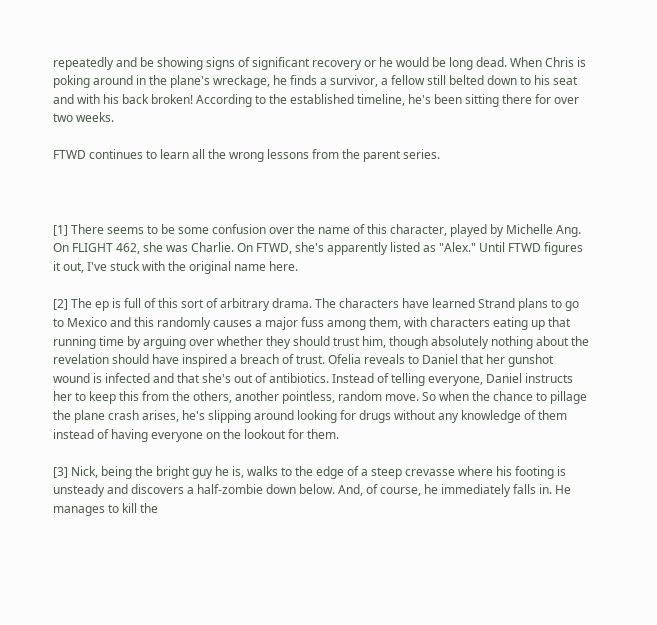repeatedly and be showing signs of significant recovery or he would be long dead. When Chris is poking around in the plane's wreckage, he finds a survivor, a fellow still belted down to his seat and with his back broken! According to the established timeline, he's been sitting there for over two weeks.

FTWD continues to learn all the wrong lessons from the parent series.



[1] There seems to be some confusion over the name of this character, played by Michelle Ang. On FLIGHT 462, she was Charlie. On FTWD, she's apparently listed as "Alex." Until FTWD figures it out, I've stuck with the original name here.

[2] The ep is full of this sort of arbitrary drama. The characters have learned Strand plans to go to Mexico and this randomly causes a major fuss among them, with characters eating up that running time by arguing over whether they should trust him, though absolutely nothing about the revelation should have inspired a breach of trust. Ofelia reveals to Daniel that her gunshot wound is infected and that she's out of antibiotics. Instead of telling everyone, Daniel instructs her to keep this from the others, another pointless, random move. So when the chance to pillage the plane crash arises, he's slipping around looking for drugs without any knowledge of them instead of having everyone on the lookout for them.

[3] Nick, being the bright guy he is, walks to the edge of a steep crevasse where his footing is unsteady and discovers a half-zombie down below. And, of course, he immediately falls in. He manages to kill the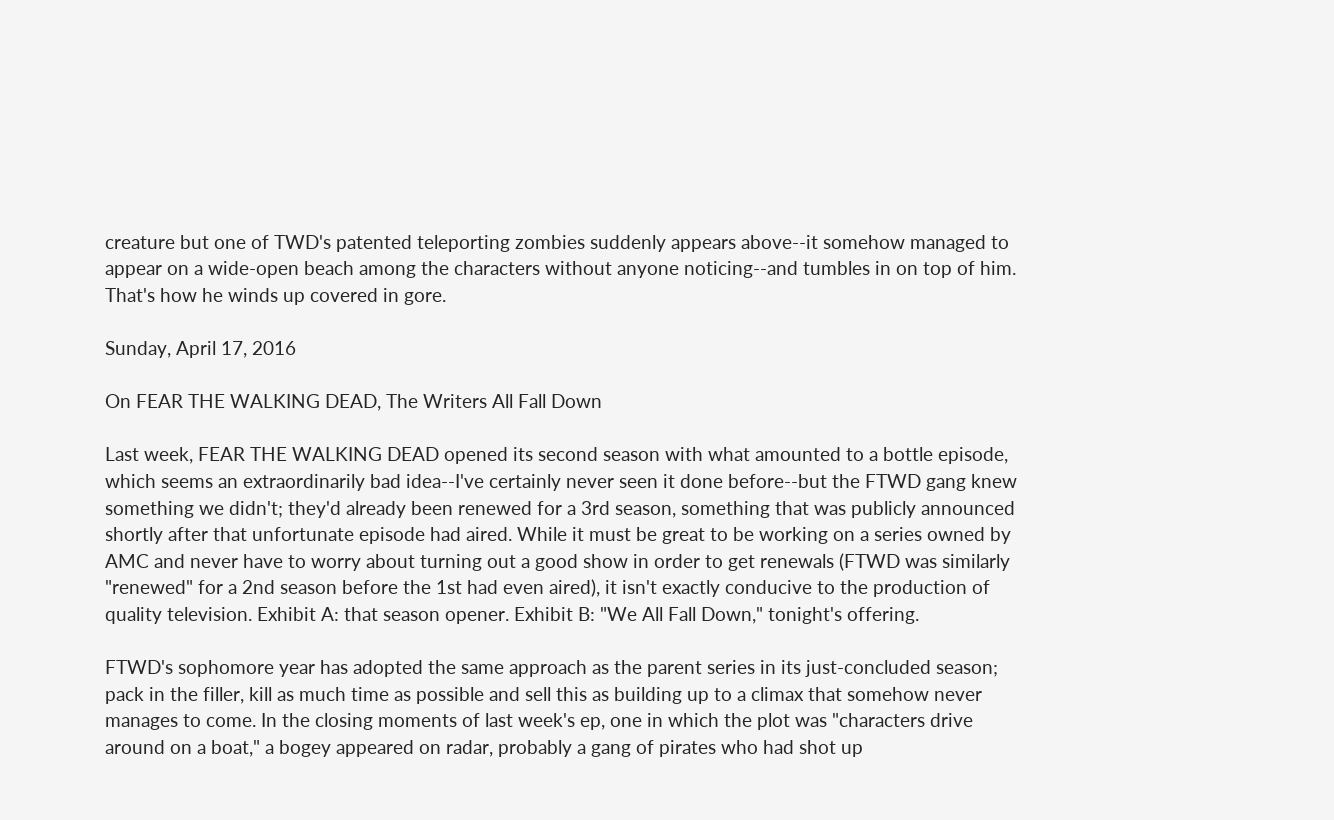creature but one of TWD's patented teleporting zombies suddenly appears above--it somehow managed to appear on a wide-open beach among the characters without anyone noticing--and tumbles in on top of him. That's how he winds up covered in gore.

Sunday, April 17, 2016

On FEAR THE WALKING DEAD, The Writers All Fall Down

Last week, FEAR THE WALKING DEAD opened its second season with what amounted to a bottle episode, which seems an extraordinarily bad idea--I've certainly never seen it done before--but the FTWD gang knew something we didn't; they'd already been renewed for a 3rd season, something that was publicly announced shortly after that unfortunate episode had aired. While it must be great to be working on a series owned by AMC and never have to worry about turning out a good show in order to get renewals (FTWD was similarly "renewed" for a 2nd season before the 1st had even aired), it isn't exactly conducive to the production of quality television. Exhibit A: that season opener. Exhibit B: "We All Fall Down," tonight's offering.

FTWD's sophomore year has adopted the same approach as the parent series in its just-concluded season; pack in the filler, kill as much time as possible and sell this as building up to a climax that somehow never manages to come. In the closing moments of last week's ep, one in which the plot was "characters drive around on a boat," a bogey appeared on radar, probably a gang of pirates who had shot up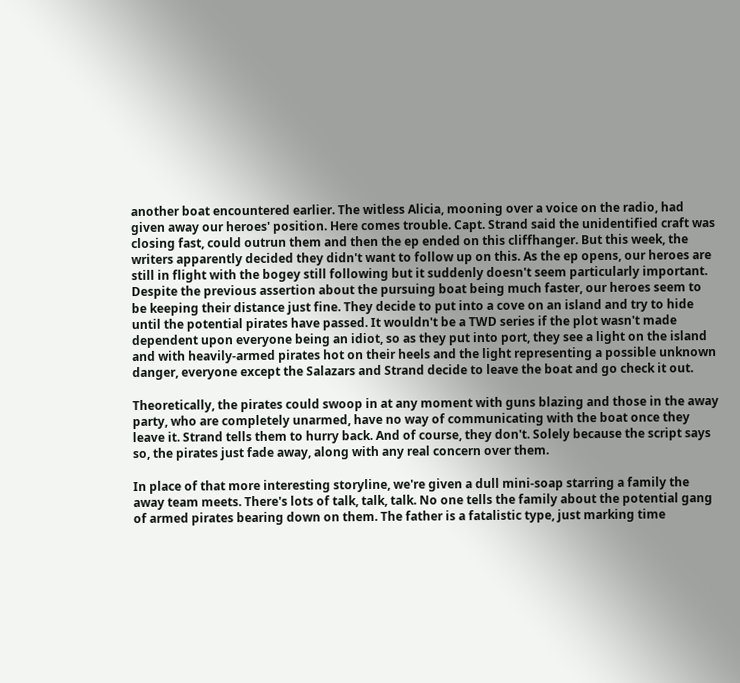another boat encountered earlier. The witless Alicia, mooning over a voice on the radio, had given away our heroes' position. Here comes trouble. Capt. Strand said the unidentified craft was closing fast, could outrun them and then the ep ended on this cliffhanger. But this week, the writers apparently decided they didn't want to follow up on this. As the ep opens, our heroes are still in flight with the bogey still following but it suddenly doesn't seem particularly important. Despite the previous assertion about the pursuing boat being much faster, our heroes seem to be keeping their distance just fine. They decide to put into a cove on an island and try to hide until the potential pirates have passed. It wouldn't be a TWD series if the plot wasn't made dependent upon everyone being an idiot, so as they put into port, they see a light on the island and with heavily-armed pirates hot on their heels and the light representing a possible unknown danger, everyone except the Salazars and Strand decide to leave the boat and go check it out.

Theoretically, the pirates could swoop in at any moment with guns blazing and those in the away party, who are completely unarmed, have no way of communicating with the boat once they leave it. Strand tells them to hurry back. And of course, they don't. Solely because the script says so, the pirates just fade away, along with any real concern over them.

In place of that more interesting storyline, we're given a dull mini-soap starring a family the away team meets. There's lots of talk, talk, talk. No one tells the family about the potential gang of armed pirates bearing down on them. The father is a fatalistic type, just marking time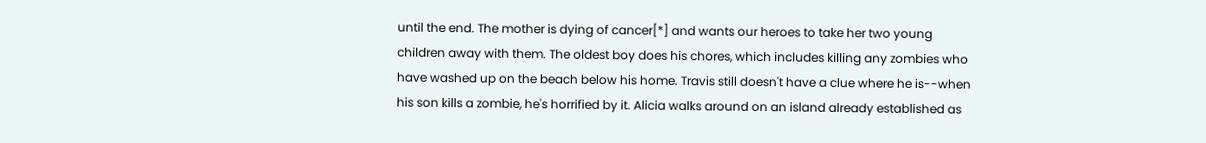until the end. The mother is dying of cancer[*] and wants our heroes to take her two young children away with them. The oldest boy does his chores, which includes killing any zombies who have washed up on the beach below his home. Travis still doesn't have a clue where he is--when his son kills a zombie, he's horrified by it. Alicia walks around on an island already established as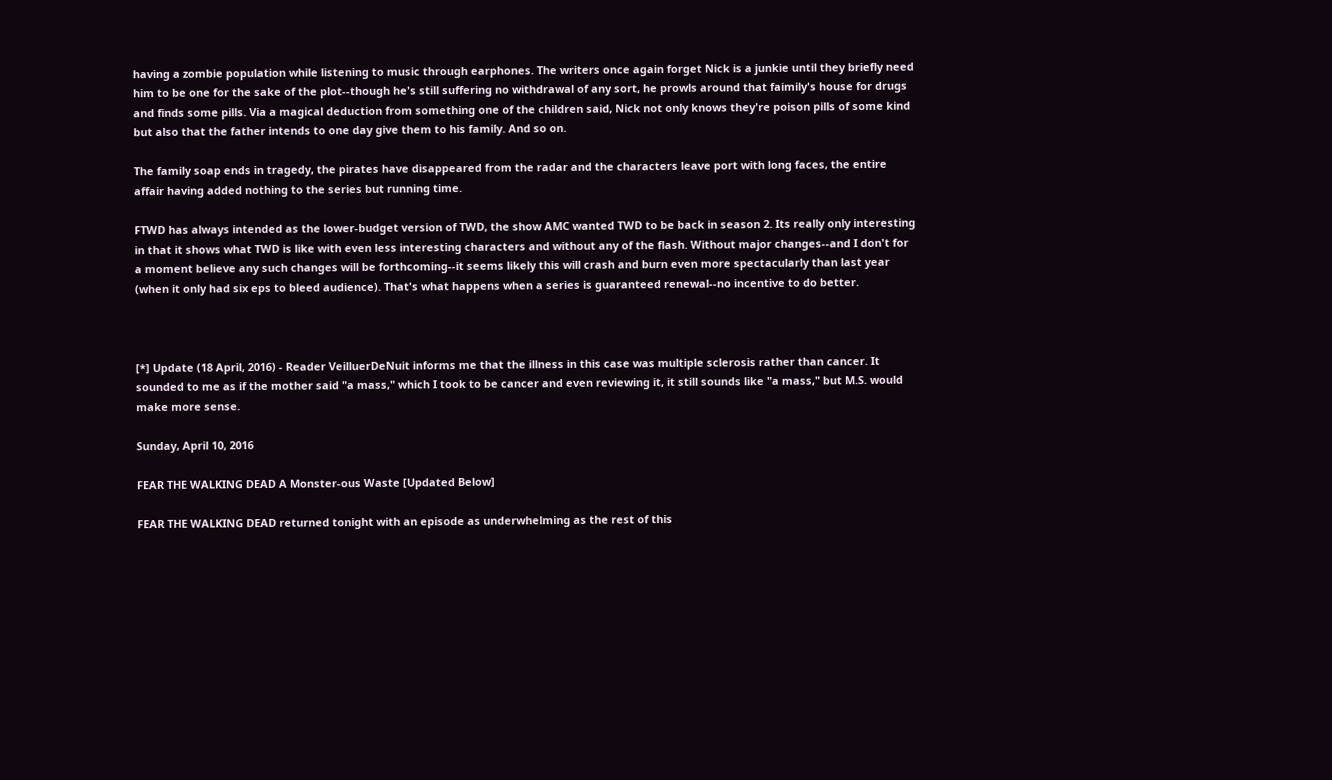having a zombie population while listening to music through earphones. The writers once again forget Nick is a junkie until they briefly need him to be one for the sake of the plot--though he's still suffering no withdrawal of any sort, he prowls around that faimily's house for drugs and finds some pills. Via a magical deduction from something one of the children said, Nick not only knows they're poison pills of some kind but also that the father intends to one day give them to his family. And so on.

The family soap ends in tragedy, the pirates have disappeared from the radar and the characters leave port with long faces, the entire affair having added nothing to the series but running time.

FTWD has always intended as the lower-budget version of TWD, the show AMC wanted TWD to be back in season 2. Its really only interesting in that it shows what TWD is like with even less interesting characters and without any of the flash. Without major changes--and I don't for a moment believe any such changes will be forthcoming--it seems likely this will crash and burn even more spectacularly than last year (when it only had six eps to bleed audience). That's what happens when a series is guaranteed renewal--no incentive to do better.



[*] Update (18 April, 2016) - Reader VeilluerDeNuit informs me that the illness in this case was multiple sclerosis rather than cancer. It sounded to me as if the mother said "a mass," which I took to be cancer and even reviewing it, it still sounds like "a mass," but M.S. would make more sense.

Sunday, April 10, 2016

FEAR THE WALKING DEAD A Monster-ous Waste [Updated Below]

FEAR THE WALKING DEAD returned tonight with an episode as underwhelming as the rest of this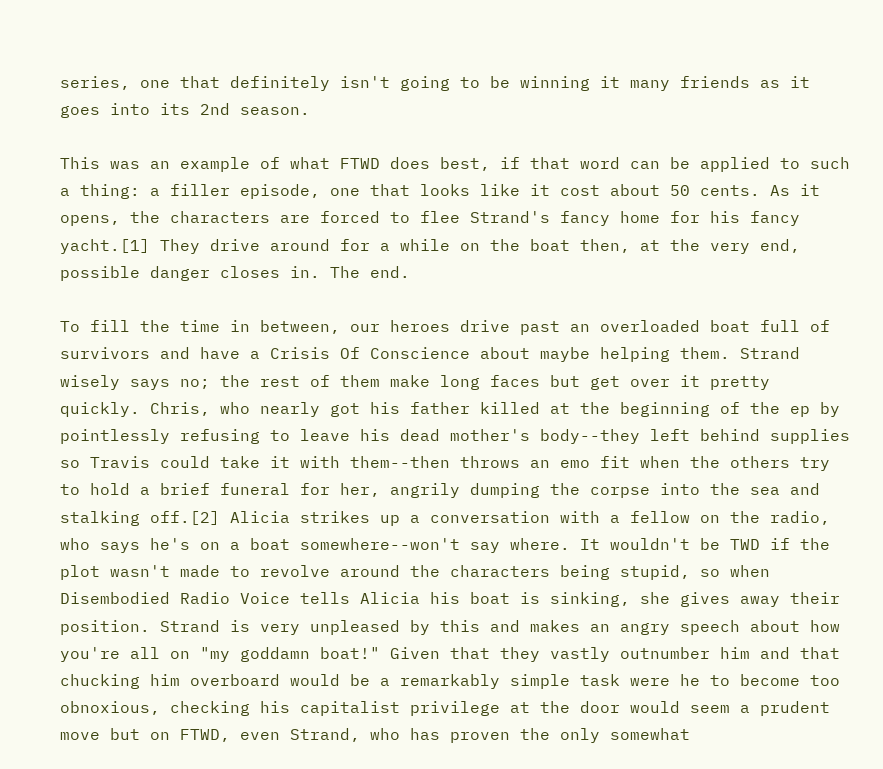series, one that definitely isn't going to be winning it many friends as it goes into its 2nd season.

This was an example of what FTWD does best, if that word can be applied to such a thing: a filler episode, one that looks like it cost about 50 cents. As it opens, the characters are forced to flee Strand's fancy home for his fancy yacht.[1] They drive around for a while on the boat then, at the very end, possible danger closes in. The end.

To fill the time in between, our heroes drive past an overloaded boat full of survivors and have a Crisis Of Conscience about maybe helping them. Strand wisely says no; the rest of them make long faces but get over it pretty quickly. Chris, who nearly got his father killed at the beginning of the ep by pointlessly refusing to leave his dead mother's body--they left behind supplies so Travis could take it with them--then throws an emo fit when the others try to hold a brief funeral for her, angrily dumping the corpse into the sea and stalking off.[2] Alicia strikes up a conversation with a fellow on the radio, who says he's on a boat somewhere--won't say where. It wouldn't be TWD if the plot wasn't made to revolve around the characters being stupid, so when Disembodied Radio Voice tells Alicia his boat is sinking, she gives away their position. Strand is very unpleased by this and makes an angry speech about how you're all on "my goddamn boat!" Given that they vastly outnumber him and that chucking him overboard would be a remarkably simple task were he to become too obnoxious, checking his capitalist privilege at the door would seem a prudent move but on FTWD, even Strand, who has proven the only somewhat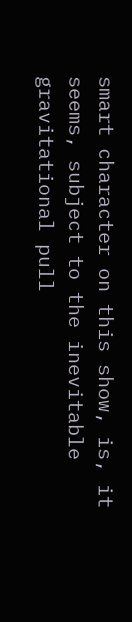smart character on this show, is, it seems, subject to the inevitable gravitational pull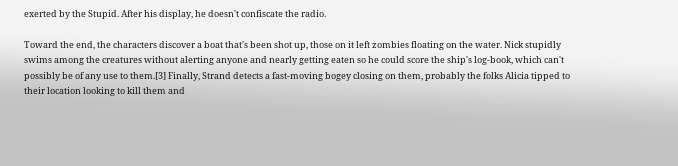exerted by the Stupid. After his display, he doesn't confiscate the radio.

Toward the end, the characters discover a boat that's been shot up, those on it left zombies floating on the water. Nick stupidly swims among the creatures without alerting anyone and nearly getting eaten so he could score the ship's log-book, which can't possibly be of any use to them.[3] Finally, Strand detects a fast-moving bogey closing on them, probably the folks Alicia tipped to their location looking to kill them and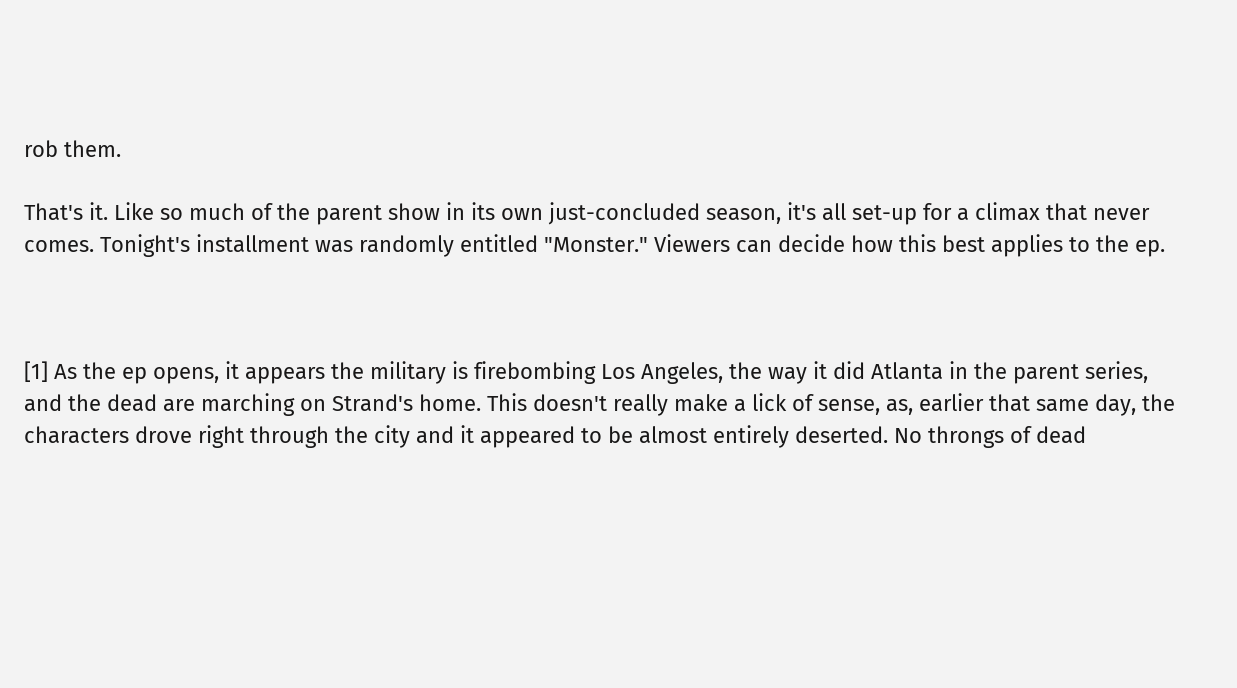rob them.

That's it. Like so much of the parent show in its own just-concluded season, it's all set-up for a climax that never comes. Tonight's installment was randomly entitled "Monster." Viewers can decide how this best applies to the ep.



[1] As the ep opens, it appears the military is firebombing Los Angeles, the way it did Atlanta in the parent series, and the dead are marching on Strand's home. This doesn't really make a lick of sense, as, earlier that same day, the characters drove right through the city and it appeared to be almost entirely deserted. No throngs of dead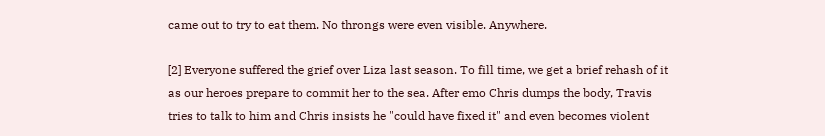came out to try to eat them. No throngs were even visible. Anywhere.

[2] Everyone suffered the grief over Liza last season. To fill time, we get a brief rehash of it as our heroes prepare to commit her to the sea. After emo Chris dumps the body, Travis tries to talk to him and Chris insists he "could have fixed it" and even becomes violent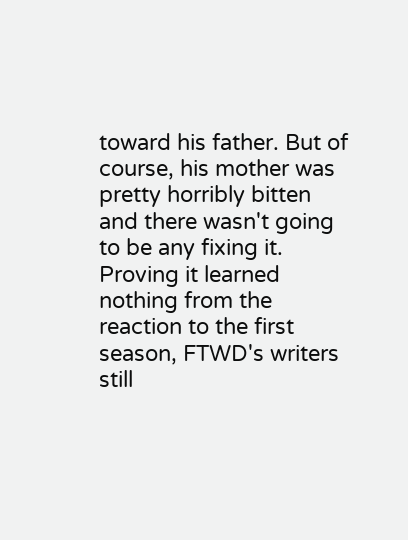toward his father. But of course, his mother was pretty horribly bitten and there wasn't going to be any fixing it. Proving it learned nothing from the reaction to the first season, FTWD's writers still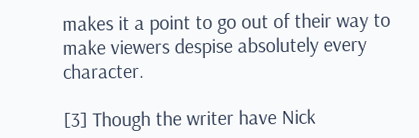makes it a point to go out of their way to make viewers despise absolutely every character.

[3] Though the writer have Nick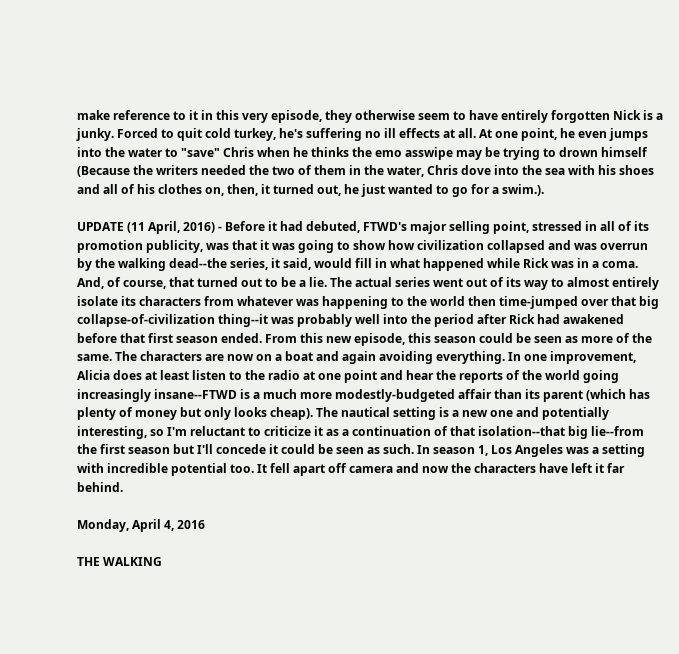make reference to it in this very episode, they otherwise seem to have entirely forgotten Nick is a junky. Forced to quit cold turkey, he's suffering no ill effects at all. At one point, he even jumps into the water to "save" Chris when he thinks the emo asswipe may be trying to drown himself (Because the writers needed the two of them in the water, Chris dove into the sea with his shoes and all of his clothes on, then, it turned out, he just wanted to go for a swim.).

UPDATE (11 April, 2016) - Before it had debuted, FTWD's major selling point, stressed in all of its promotion publicity, was that it was going to show how civilization collapsed and was overrun by the walking dead--the series, it said, would fill in what happened while Rick was in a coma. And, of course, that turned out to be a lie. The actual series went out of its way to almost entirely isolate its characters from whatever was happening to the world then time-jumped over that big collapse-of-civilization thing--it was probably well into the period after Rick had awakened before that first season ended. From this new episode, this season could be seen as more of the same. The characters are now on a boat and again avoiding everything. In one improvement, Alicia does at least listen to the radio at one point and hear the reports of the world going increasingly insane--FTWD is a much more modestly-budgeted affair than its parent (which has plenty of money but only looks cheap). The nautical setting is a new one and potentially interesting, so I'm reluctant to criticize it as a continuation of that isolation--that big lie--from the first season but I'll concede it could be seen as such. In season 1, Los Angeles was a setting with incredible potential too. It fell apart off camera and now the characters have left it far behind.

Monday, April 4, 2016

THE WALKING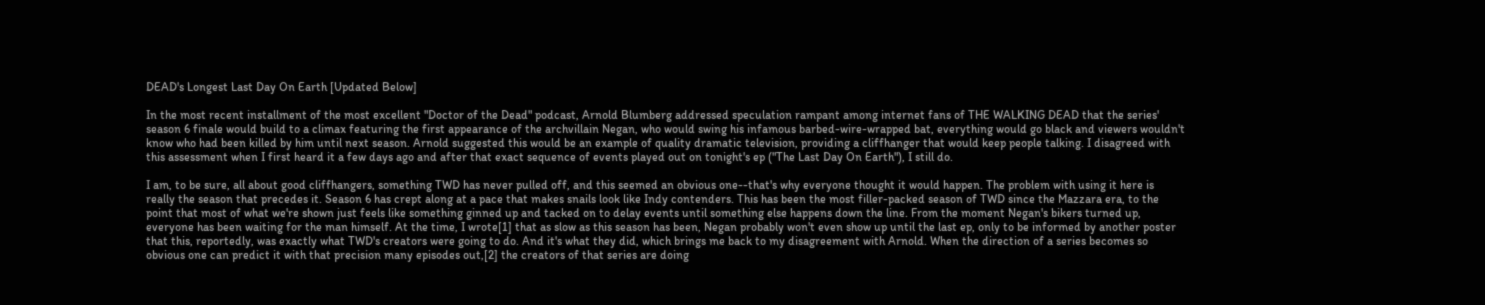DEAD's Longest Last Day On Earth [Updated Below]

In the most recent installment of the most excellent "Doctor of the Dead" podcast, Arnold Blumberg addressed speculation rampant among internet fans of THE WALKING DEAD that the series' season 6 finale would build to a climax featuring the first appearance of the archvillain Negan, who would swing his infamous barbed-wire-wrapped bat, everything would go black and viewers wouldn't know who had been killed by him until next season. Arnold suggested this would be an example of quality dramatic television, providing a cliffhanger that would keep people talking. I disagreed with this assessment when I first heard it a few days ago and after that exact sequence of events played out on tonight's ep ("The Last Day On Earth"), I still do.

I am, to be sure, all about good cliffhangers, something TWD has never pulled off, and this seemed an obvious one--that's why everyone thought it would happen. The problem with using it here is really the season that precedes it. Season 6 has crept along at a pace that makes snails look like Indy contenders. This has been the most filler-packed season of TWD since the Mazzara era, to the point that most of what we're shown just feels like something ginned up and tacked on to delay events until something else happens down the line. From the moment Negan's bikers turned up, everyone has been waiting for the man himself. At the time, I wrote[1] that as slow as this season has been, Negan probably won't even show up until the last ep, only to be informed by another poster that this, reportedly, was exactly what TWD's creators were going to do. And it's what they did, which brings me back to my disagreement with Arnold. When the direction of a series becomes so obvious one can predict it with that precision many episodes out,[2] the creators of that series are doing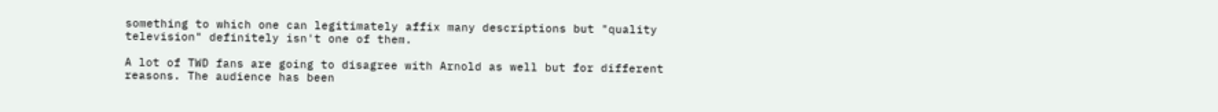something to which one can legitimately affix many descriptions but "quality television" definitely isn't one of them.

A lot of TWD fans are going to disagree with Arnold as well but for different reasons. The audience has been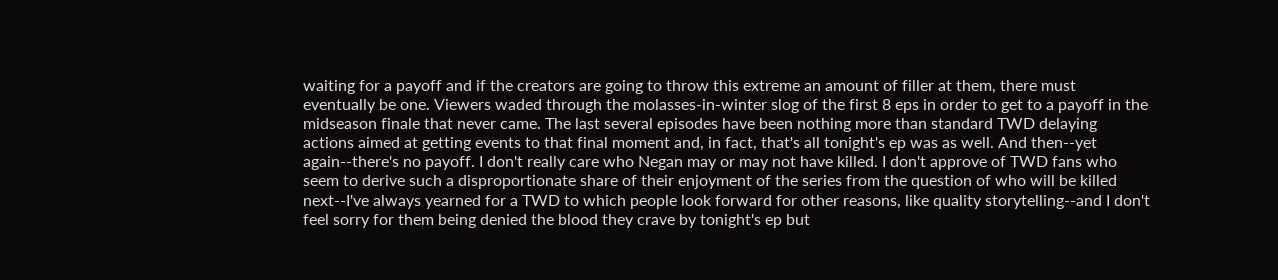waiting for a payoff and if the creators are going to throw this extreme an amount of filler at them, there must eventually be one. Viewers waded through the molasses-in-winter slog of the first 8 eps in order to get to a payoff in the midseason finale that never came. The last several episodes have been nothing more than standard TWD delaying actions aimed at getting events to that final moment and, in fact, that's all tonight's ep was as well. And then--yet again--there's no payoff. I don't really care who Negan may or may not have killed. I don't approve of TWD fans who seem to derive such a disproportionate share of their enjoyment of the series from the question of who will be killed next--I've always yearned for a TWD to which people look forward for other reasons, like quality storytelling--and I don't feel sorry for them being denied the blood they crave by tonight's ep but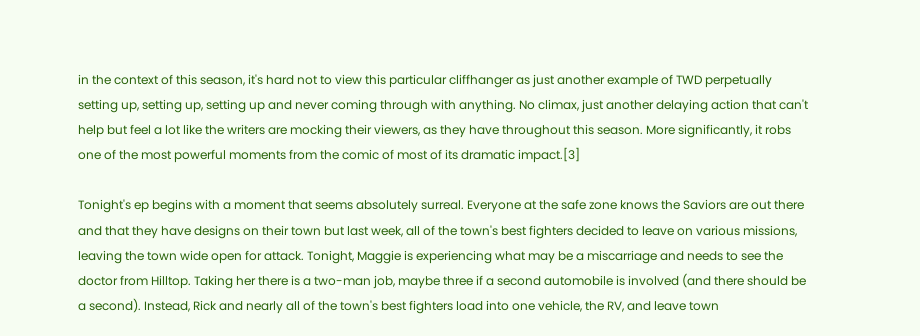in the context of this season, it's hard not to view this particular cliffhanger as just another example of TWD perpetually setting up, setting up, setting up and never coming through with anything. No climax, just another delaying action that can't help but feel a lot like the writers are mocking their viewers, as they have throughout this season. More significantly, it robs one of the most powerful moments from the comic of most of its dramatic impact.[3]

Tonight's ep begins with a moment that seems absolutely surreal. Everyone at the safe zone knows the Saviors are out there and that they have designs on their town but last week, all of the town's best fighters decided to leave on various missions, leaving the town wide open for attack. Tonight, Maggie is experiencing what may be a miscarriage and needs to see the doctor from Hilltop. Taking her there is a two-man job, maybe three if a second automobile is involved (and there should be a second). Instead, Rick and nearly all of the town's best fighters load into one vehicle, the RV, and leave town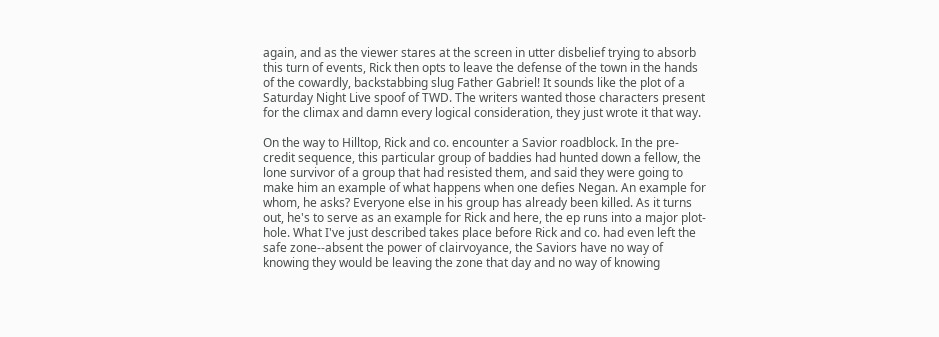again, and as the viewer stares at the screen in utter disbelief trying to absorb this turn of events, Rick then opts to leave the defense of the town in the hands of the cowardly, backstabbing slug Father Gabriel! It sounds like the plot of a Saturday Night Live spoof of TWD. The writers wanted those characters present for the climax and damn every logical consideration, they just wrote it that way.

On the way to Hilltop, Rick and co. encounter a Savior roadblock. In the pre-credit sequence, this particular group of baddies had hunted down a fellow, the lone survivor of a group that had resisted them, and said they were going to make him an example of what happens when one defies Negan. An example for whom, he asks? Everyone else in his group has already been killed. As it turns out, he's to serve as an example for Rick and here, the ep runs into a major plot-hole. What I've just described takes place before Rick and co. had even left the safe zone--absent the power of clairvoyance, the Saviors have no way of knowing they would be leaving the zone that day and no way of knowing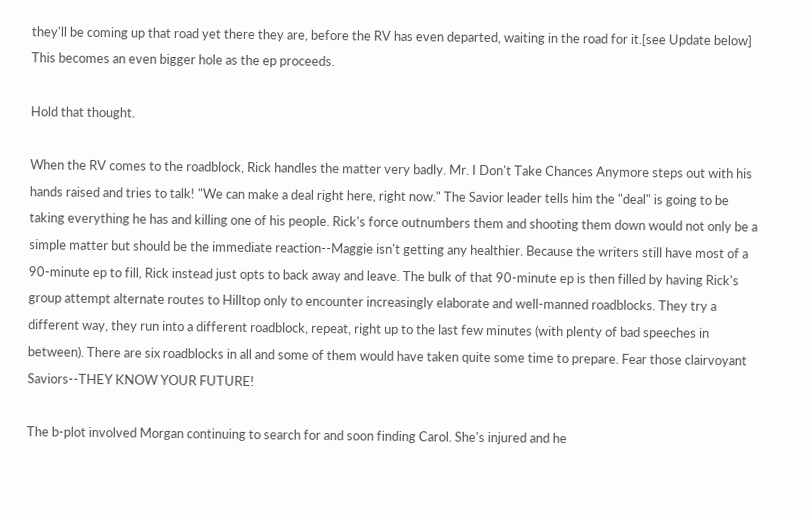they'll be coming up that road yet there they are, before the RV has even departed, waiting in the road for it.[see Update below] This becomes an even bigger hole as the ep proceeds.

Hold that thought.

When the RV comes to the roadblock, Rick handles the matter very badly. Mr. I Don't Take Chances Anymore steps out with his hands raised and tries to talk! "We can make a deal right here, right now." The Savior leader tells him the "deal" is going to be taking everything he has and killing one of his people. Rick's force outnumbers them and shooting them down would not only be a simple matter but should be the immediate reaction--Maggie isn't getting any healthier. Because the writers still have most of a 90-minute ep to fill, Rick instead just opts to back away and leave. The bulk of that 90-minute ep is then filled by having Rick's group attempt alternate routes to Hilltop only to encounter increasingly elaborate and well-manned roadblocks. They try a different way, they run into a different roadblock, repeat, right up to the last few minutes (with plenty of bad speeches in between). There are six roadblocks in all and some of them would have taken quite some time to prepare. Fear those clairvoyant Saviors--THEY KNOW YOUR FUTURE!

The b-plot involved Morgan continuing to search for and soon finding Carol. She's injured and he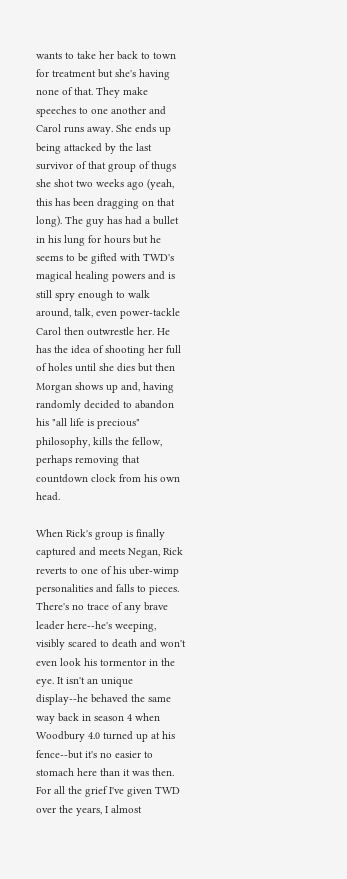wants to take her back to town for treatment but she's having none of that. They make speeches to one another and Carol runs away. She ends up being attacked by the last survivor of that group of thugs she shot two weeks ago (yeah, this has been dragging on that long). The guy has had a bullet in his lung for hours but he seems to be gifted with TWD's magical healing powers and is still spry enough to walk around, talk, even power-tackle Carol then outwrestle her. He has the idea of shooting her full of holes until she dies but then Morgan shows up and, having randomly decided to abandon his "all life is precious" philosophy, kills the fellow, perhaps removing that countdown clock from his own head.

When Rick's group is finally captured and meets Negan, Rick reverts to one of his uber-wimp personalities and falls to pieces. There's no trace of any brave leader here--he's weeping, visibly scared to death and won't even look his tormentor in the eye. It isn't an unique display--he behaved the same way back in season 4 when Woodbury 4.0 turned up at his fence--but it's no easier to stomach here than it was then. For all the grief I've given TWD over the years, I almost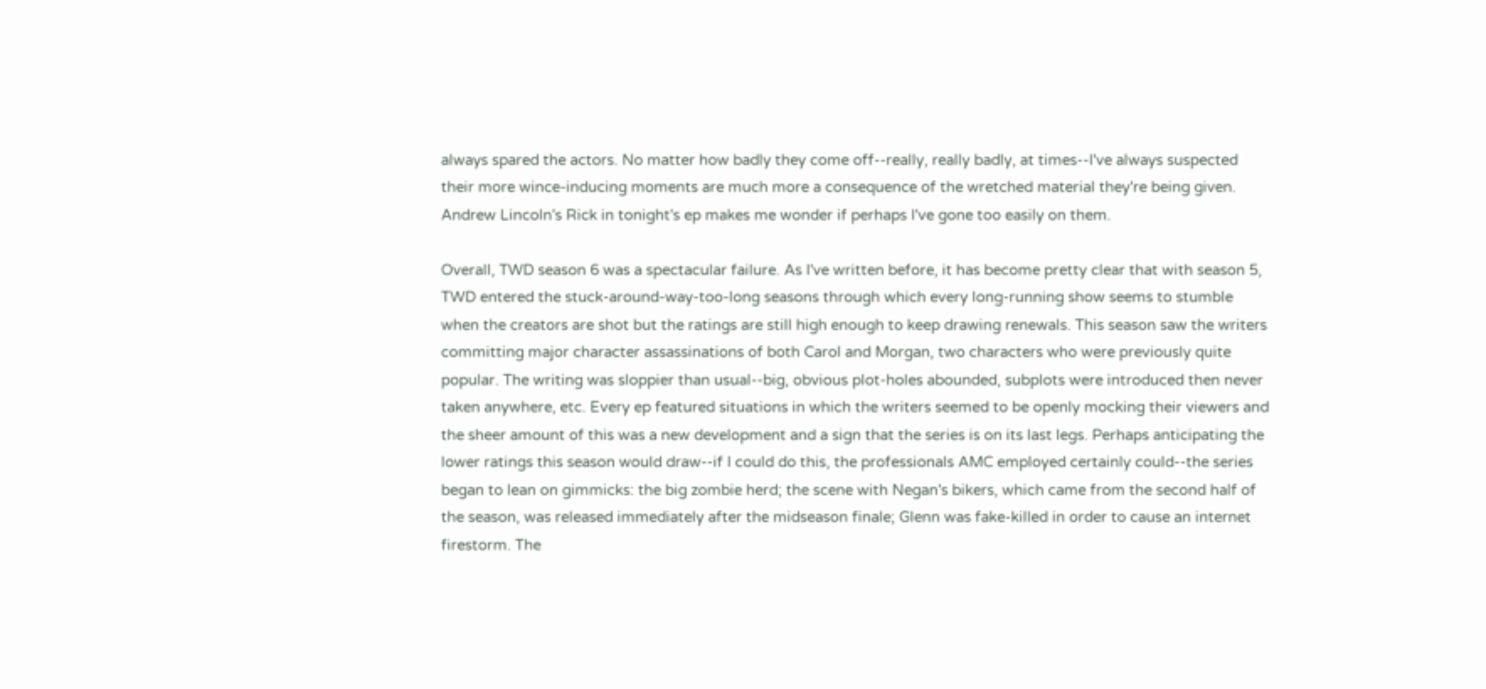always spared the actors. No matter how badly they come off--really, really badly, at times--I've always suspected their more wince-inducing moments are much more a consequence of the wretched material they're being given. Andrew Lincoln's Rick in tonight's ep makes me wonder if perhaps I've gone too easily on them.

Overall, TWD season 6 was a spectacular failure. As I've written before, it has become pretty clear that with season 5, TWD entered the stuck-around-way-too-long seasons through which every long-running show seems to stumble when the creators are shot but the ratings are still high enough to keep drawing renewals. This season saw the writers committing major character assassinations of both Carol and Morgan, two characters who were previously quite popular. The writing was sloppier than usual--big, obvious plot-holes abounded, subplots were introduced then never taken anywhere, etc. Every ep featured situations in which the writers seemed to be openly mocking their viewers and the sheer amount of this was a new development and a sign that the series is on its last legs. Perhaps anticipating the lower ratings this season would draw--if I could do this, the professionals AMC employed certainly could--the series began to lean on gimmicks: the big zombie herd; the scene with Negan's bikers, which came from the second half of the season, was released immediately after the midseason finale; Glenn was fake-killed in order to cause an internet firestorm. The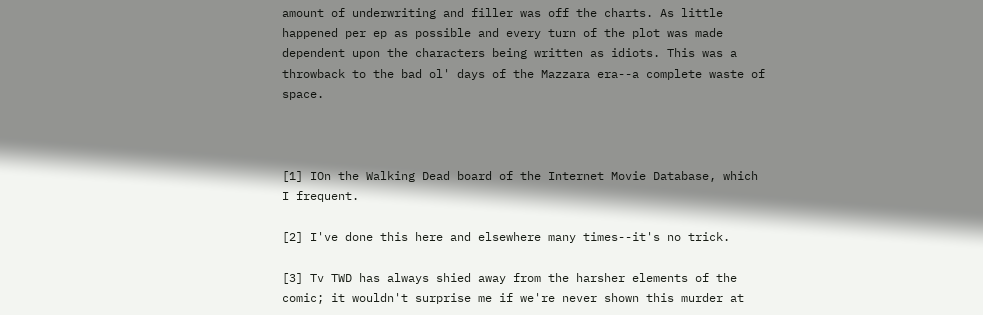amount of underwriting and filler was off the charts. As little happened per ep as possible and every turn of the plot was made dependent upon the characters being written as idiots. This was a throwback to the bad ol' days of the Mazzara era--a complete waste of space.



[1] IOn the Walking Dead board of the Internet Movie Database, which I frequent.

[2] I've done this here and elsewhere many times--it's no trick.

[3] Tv TWD has always shied away from the harsher elements of the comic; it wouldn't surprise me if we're never shown this murder at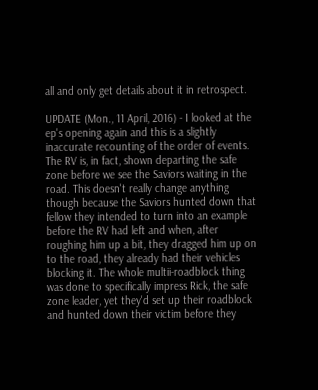all and only get details about it in retrospect.

UPDATE (Mon., 11 April, 2016) - I looked at the ep's opening again and this is a slightly inaccurate recounting of the order of events. The RV is, in fact, shown departing the safe zone before we see the Saviors waiting in the road. This doesn't really change anything though because the Saviors hunted down that fellow they intended to turn into an example before the RV had left and when, after roughing him up a bit, they dragged him up on to the road, they already had their vehicles blocking it. The whole multii-roadblock thing was done to specifically impress Rick, the safe zone leader, yet they'd set up their roadblock and hunted down their victim before they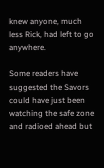knew anyone, much less Rick, had left to go anywhere.

Some readers have suggested the Savors could have just been watching the safe zone and radioed ahead but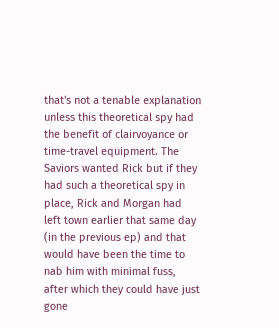that's not a tenable explanation unless this theoretical spy had the benefit of clairvoyance or time-travel equipment. The Saviors wanted Rick but if they had such a theoretical spy in place, Rick and Morgan had left town earlier that same day (in the previous ep) and that would have been the time to nab him with minimal fuss, after which they could have just gone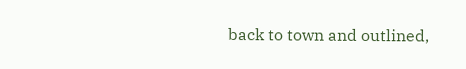back to town and outlined,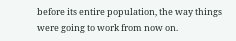before its entire population, the way things were going to work from now on.